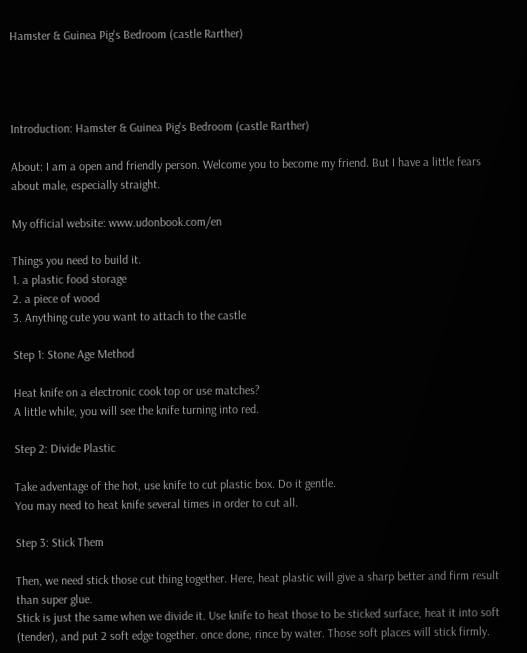Hamster & Guinea Pig's Bedroom (castle Rarther)




Introduction: Hamster & Guinea Pig's Bedroom (castle Rarther)

About: I am a open and friendly person. Welcome you to become my friend. But I have a little fears about male, especially straight.

My official website: www.udonbook.com/en

Things you need to build it.
1. a plastic food storage
2. a piece of wood
3. Anything cute you want to attach to the castle

Step 1: Stone Age Method

Heat knife on a electronic cook top or use matches?
A little while, you will see the knife turning into red.

Step 2: Divide Plastic

Take adventage of the hot, use knife to cut plastic box. Do it gentle.
You may need to heat knife several times in order to cut all.

Step 3: Stick Them

Then, we need stick those cut thing together. Here, heat plastic will give a sharp better and firm result than super glue.
Stick is just the same when we divide it. Use knife to heat those to be sticked surface, heat it into soft (tender), and put 2 soft edge together. once done, rince by water. Those soft places will stick firmly.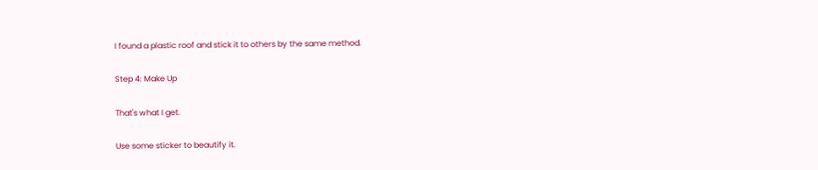I found a plastic roof and stick it to others by the same method.

Step 4: Make Up

That's what I get.

Use some sticker to beautify it.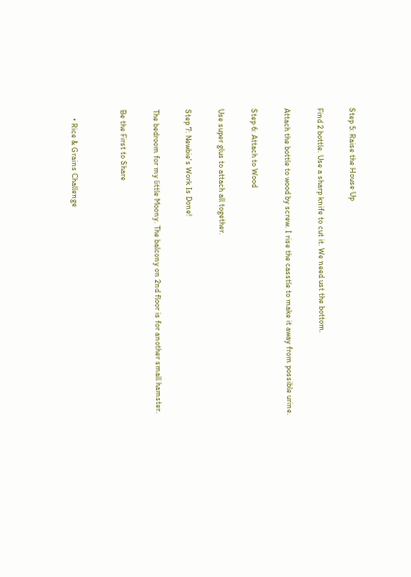Step 5: Raise the House Up

Find 2 bottle. Use a sharp knife to cut it. We need ust the bottom.

Attach the bottle to wood by screw. I rise the casstle to make it away from possible urine.

Step 6: Attach to Wood

Use super glus to attach all together.

Step 7: Newbie's Work Is Done!

The bedroom for my little Moony. The balcony on 2nd floor is for another small hamster.

Be the First to Share


    • Rice & Grains Challenge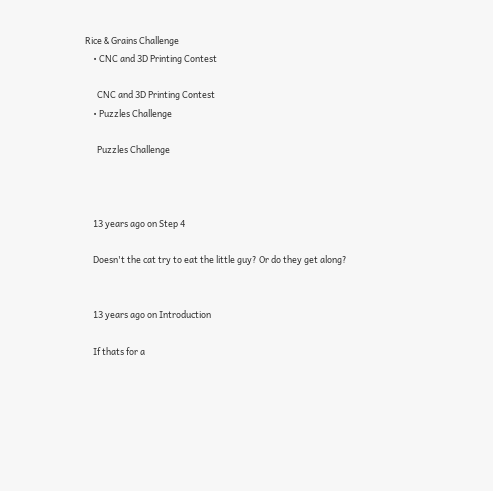Rice & Grains Challenge
    • CNC and 3D Printing Contest

      CNC and 3D Printing Contest
    • Puzzles Challenge

      Puzzles Challenge



    13 years ago on Step 4

    Doesn't the cat try to eat the little guy? Or do they get along?


    13 years ago on Introduction

    If thats for a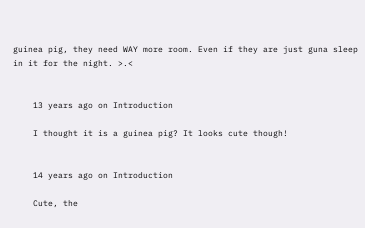guinea pig, they need WAY more room. Even if they are just guna sleep in it for the night. >.<


    13 years ago on Introduction

    I thought it is a guinea pig? It looks cute though!


    14 years ago on Introduction

    Cute, the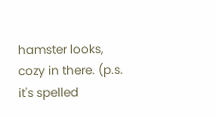hamster looks, cozy in there. (p.s. it's spelled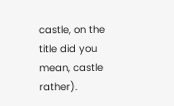castle, on the title did you mean, castle rather).